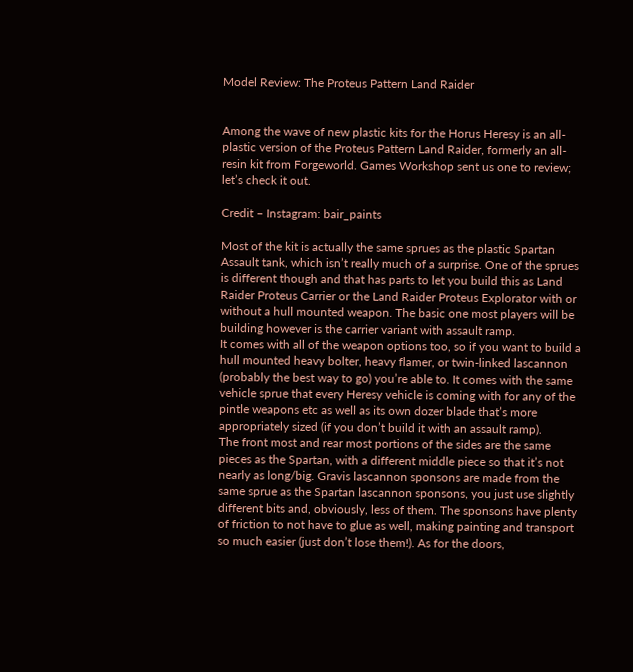Model Review: The Proteus Pattern Land Raider


Among the wave of new plastic kits for the Horus Heresy is an all-plastic version of the Proteus Pattern Land Raider, formerly an all-resin kit from Forgeworld. Games Workshop sent us one to review; let’s check it out.

Credit – Instagram: bair_paints

Most of the kit is actually the same sprues as the plastic Spartan Assault tank, which isn’t really much of a surprise. One of the sprues is different though and that has parts to let you build this as Land Raider Proteus Carrier or the Land Raider Proteus Explorator with or without a hull mounted weapon. The basic one most players will be building however is the carrier variant with assault ramp.
It comes with all of the weapon options too, so if you want to build a hull mounted heavy bolter, heavy flamer, or twin-linked lascannon (probably the best way to go) you’re able to. It comes with the same vehicle sprue that every Heresy vehicle is coming with for any of the pintle weapons etc as well as its own dozer blade that’s more appropriately sized (if you don’t build it with an assault ramp).
The front most and rear most portions of the sides are the same pieces as the Spartan, with a different middle piece so that it’s not nearly as long/big. Gravis lascannon sponsons are made from the same sprue as the Spartan lascannon sponsons, you just use slightly different bits and, obviously, less of them. The sponsons have plenty of friction to not have to glue as well, making painting and transport so much easier (just don’t lose them!). As for the doors,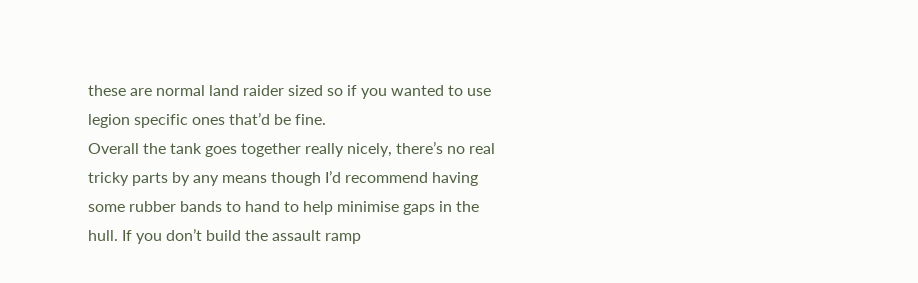these are normal land raider sized so if you wanted to use legion specific ones that’d be fine.
Overall the tank goes together really nicely, there’s no real tricky parts by any means though I’d recommend having some rubber bands to hand to help minimise gaps in the hull. If you don’t build the assault ramp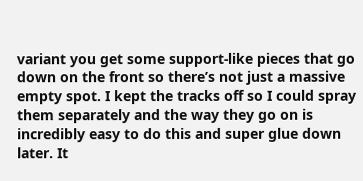variant you get some support-like pieces that go down on the front so there’s not just a massive empty spot. I kept the tracks off so I could spray them separately and the way they go on is incredibly easy to do this and super glue down later. It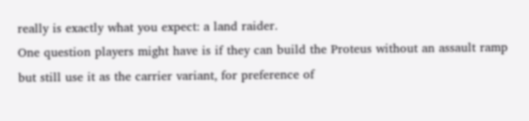really is exactly what you expect: a land raider.
One question players might have is if they can build the Proteus without an assault ramp but still use it as the carrier variant, for preference of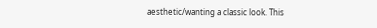aesthetic/wanting a classic look. This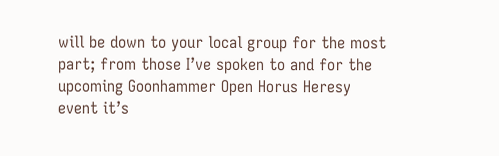will be down to your local group for the most part; from those I’ve spoken to and for the upcoming Goonhammer Open Horus Heresy event it’s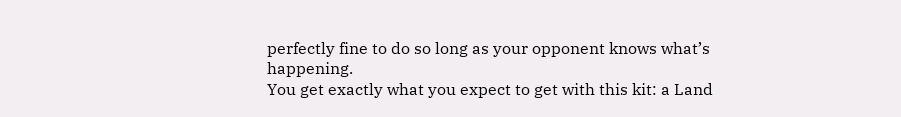perfectly fine to do so long as your opponent knows what’s happening.
You get exactly what you expect to get with this kit: a Land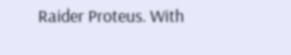Raider Proteus. With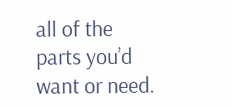all of the parts you’d want or need.